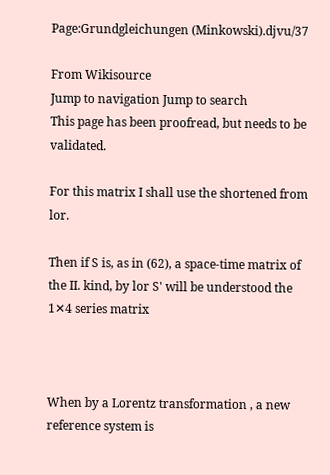Page:Grundgleichungen (Minkowski).djvu/37

From Wikisource
Jump to navigation Jump to search
This page has been proofread, but needs to be validated.

For this matrix I shall use the shortened from lor.

Then if S is, as in (62), a space-time matrix of the II. kind, by lor S' will be understood the 1✕4 series matrix



When by a Lorentz transformation , a new reference system is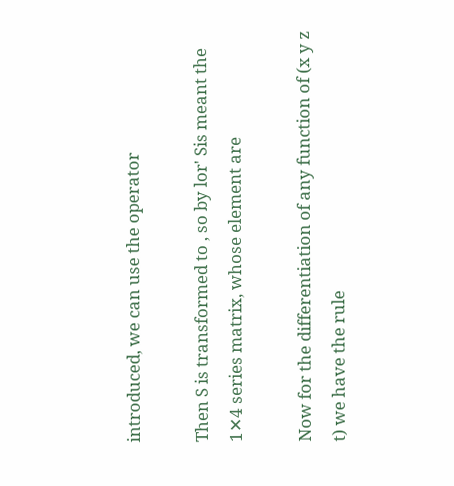introduced, we can use the operator

Then S is transformed to , so by lor' Sis meant the 1✕4 series matrix, whose element are

Now for the differentiation of any function of (x y z t) we have the rule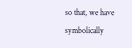so that, we have symbolically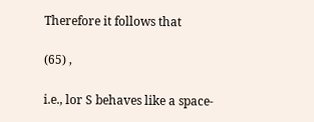Therefore it follows that

(65) ,

i.e., lor S behaves like a space-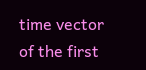time vector of the first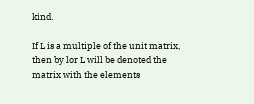kind.

If L is a multiple of the unit matrix, then by lor L will be denoted the matrix with the elements